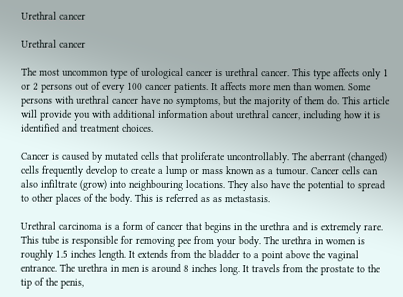Urethral cancer

Urethral cancer

The most uncommon type of urological cancer is urethral cancer. This type affects only 1 or 2 persons out of every 100 cancer patients. It affects more men than women. Some persons with urethral cancer have no symptoms, but the majority of them do. This article will provide you with additional information about urethral cancer, including how it is identified and treatment choices.

Cancer is caused by mutated cells that proliferate uncontrollably. The aberrant (changed) cells frequently develop to create a lump or mass known as a tumour. Cancer cells can also infiltrate (grow) into neighbouring locations. They also have the potential to spread to other places of the body. This is referred as as metastasis.

Urethral carcinoma is a form of cancer that begins in the urethra and is extremely rare. This tube is responsible for removing pee from your body. The urethra in women is roughly 1.5 inches length. It extends from the bladder to a point above the vaginal entrance. The urethra in men is around 8 inches long. It travels from the prostate to the tip of the penis,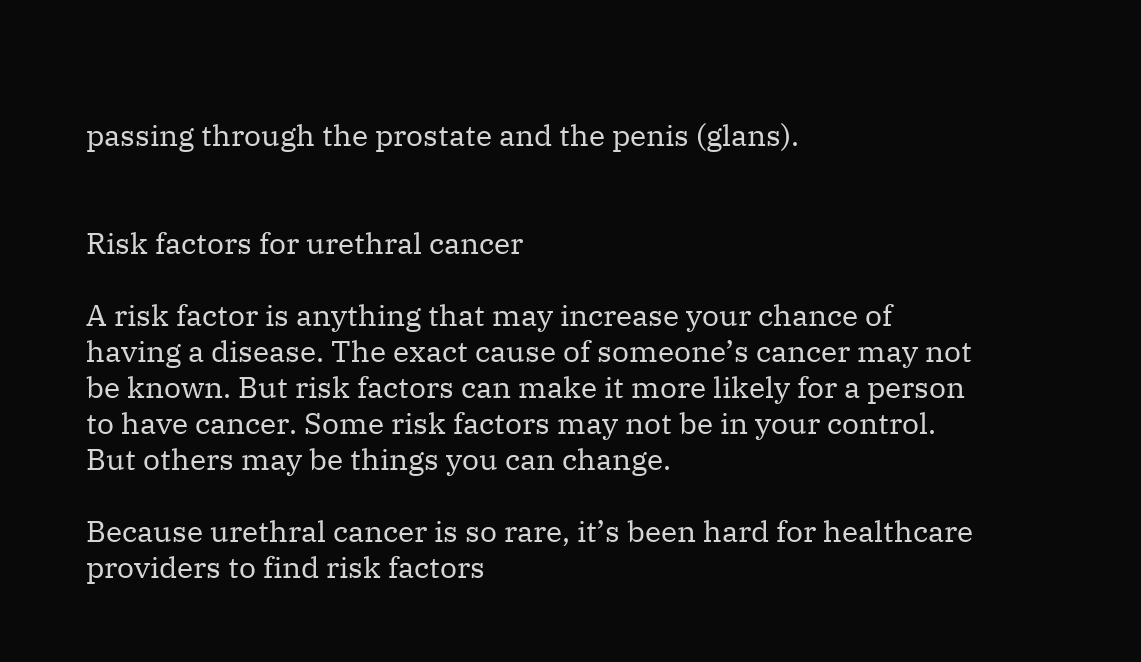passing through the prostate and the penis (glans).


Risk factors for urethral cancer

A risk factor is anything that may increase your chance of having a disease. The exact cause of someone’s cancer may not be known. But risk factors can make it more likely for a person to have cancer. Some risk factors may not be in your control. But others may be things you can change.

Because urethral cancer is so rare, it’s been hard for healthcare providers to find risk factors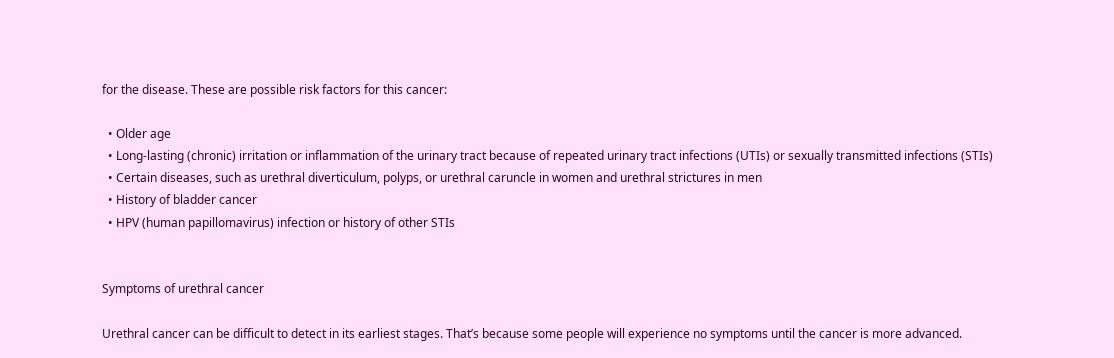for the disease. These are possible risk factors for this cancer:

  • Older age
  • Long-lasting (chronic) irritation or inflammation of the urinary tract because of repeated urinary tract infections (UTIs) or sexually transmitted infections (STIs)
  • Certain diseases, such as urethral diverticulum, polyps, or urethral caruncle in women and urethral strictures in men
  • History of bladder cancer
  • HPV (human papillomavirus) infection or history of other STIs


Symptoms of urethral cancer

Urethral cancer can be difficult to detect in its earliest stages. That’s because some people will experience no symptoms until the cancer is more advanced.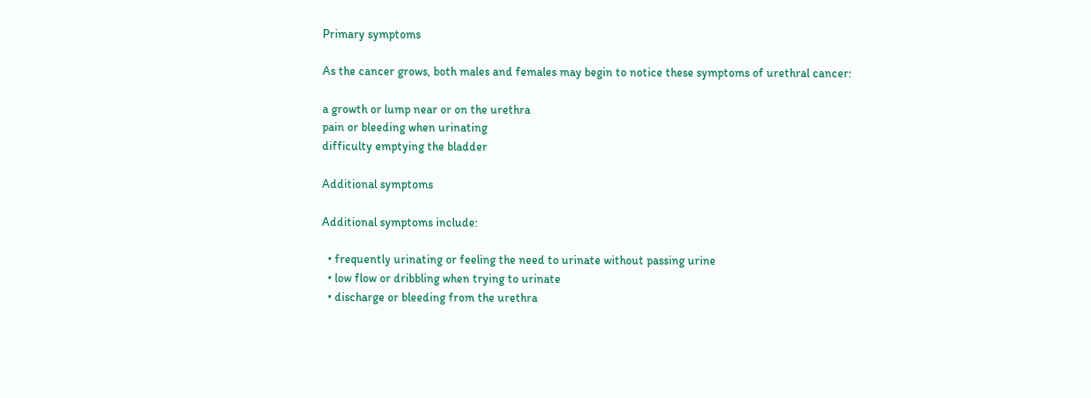Primary symptoms

As the cancer grows, both males and females may begin to notice these symptoms of urethral cancer:

a growth or lump near or on the urethra
pain or bleeding when urinating
difficulty emptying the bladder

Additional symptoms

Additional symptoms include:

  • frequently urinating or feeling the need to urinate without passing urine
  • low flow or dribbling when trying to urinate
  • discharge or bleeding from the urethra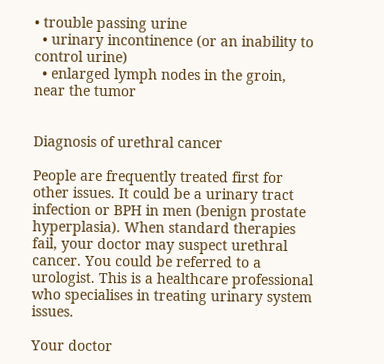• trouble passing urine
  • urinary incontinence (or an inability to control urine)
  • enlarged lymph nodes in the groin, near the tumor


Diagnosis of urethral cancer

People are frequently treated first for other issues. It could be a urinary tract infection or BPH in men (benign prostate hyperplasia). When standard therapies fail, your doctor may suspect urethral cancer. You could be referred to a urologist. This is a healthcare professional who specialises in treating urinary system issues.

Your doctor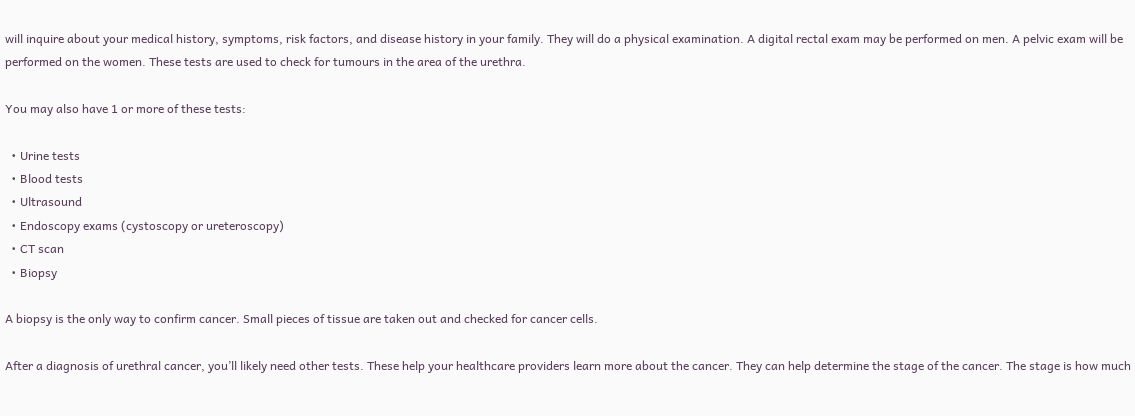will inquire about your medical history, symptoms, risk factors, and disease history in your family. They will do a physical examination. A digital rectal exam may be performed on men. A pelvic exam will be performed on the women. These tests are used to check for tumours in the area of the urethra.

You may also have 1 or more of these tests:

  • Urine tests
  • Blood tests
  • Ultrasound
  • Endoscopy exams (cystoscopy or ureteroscopy)
  • CT scan
  • Biopsy

A biopsy is the only way to confirm cancer. Small pieces of tissue are taken out and checked for cancer cells.

After a diagnosis of urethral cancer, you’ll likely need other tests. These help your healthcare providers learn more about the cancer. They can help determine the stage of the cancer. The stage is how much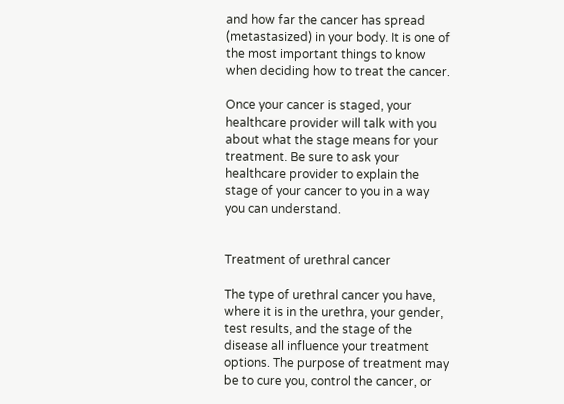and how far the cancer has spread (metastasized) in your body. It is one of the most important things to know when deciding how to treat the cancer.

Once your cancer is staged, your healthcare provider will talk with you about what the stage means for your treatment. Be sure to ask your healthcare provider to explain the stage of your cancer to you in a way you can understand.


Treatment of urethral cancer

The type of urethral cancer you have, where it is in the urethra, your gender, test results, and the stage of the disease all influence your treatment options. The purpose of treatment may be to cure you, control the cancer, or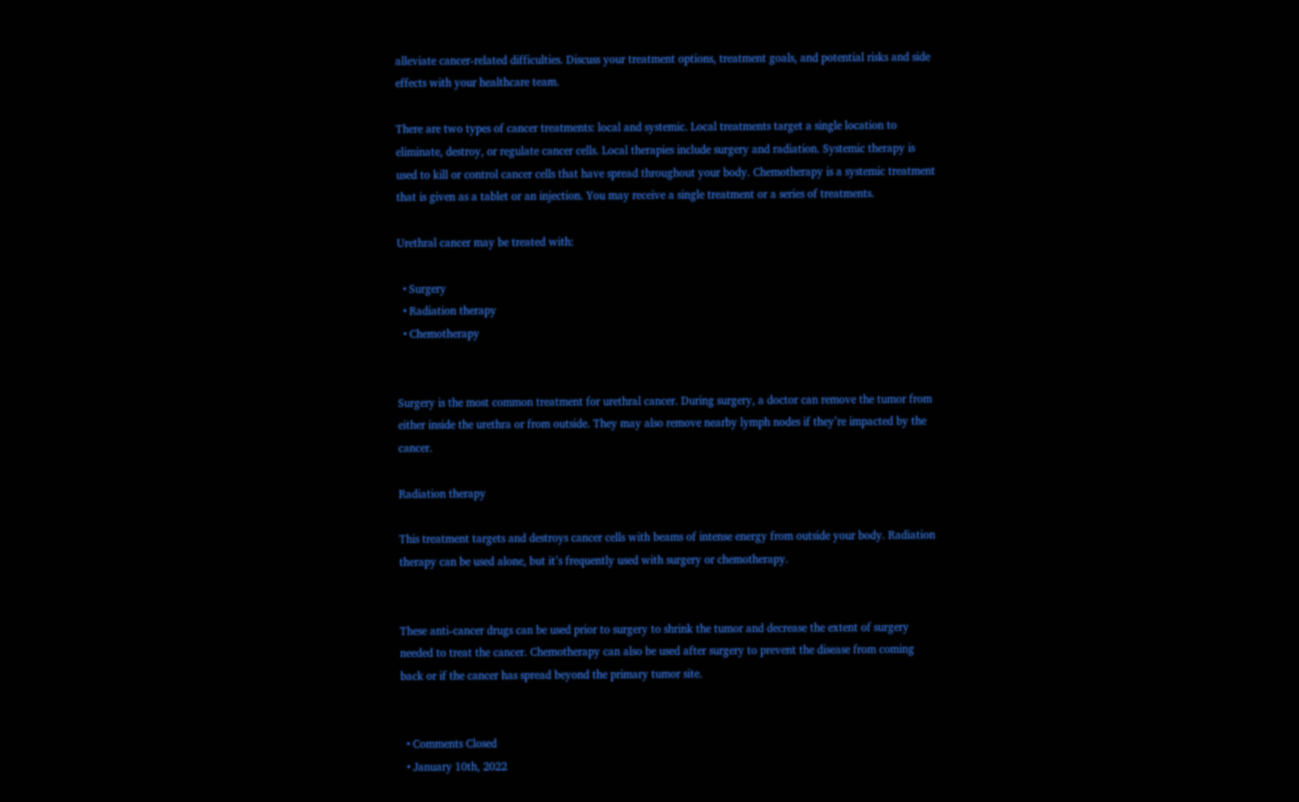alleviate cancer-related difficulties. Discuss your treatment options, treatment goals, and potential risks and side effects with your healthcare team.

There are two types of cancer treatments: local and systemic. Local treatments target a single location to eliminate, destroy, or regulate cancer cells. Local therapies include surgery and radiation. Systemic therapy is used to kill or control cancer cells that have spread throughout your body. Chemotherapy is a systemic treatment that is given as a tablet or an injection. You may receive a single treatment or a series of treatments.

Urethral cancer may be treated with:

  • Surgery
  • Radiation therapy
  • Chemotherapy


Surgery is the most common treatment for urethral cancer. During surgery, a doctor can remove the tumor from either inside the urethra or from outside. They may also remove nearby lymph nodes if they’re impacted by the cancer.

Radiation therapy

This treatment targets and destroys cancer cells with beams of intense energy from outside your body. Radiation therapy can be used alone, but it’s frequently used with surgery or chemotherapy.


These anti-cancer drugs can be used prior to surgery to shrink the tumor and decrease the extent of surgery needed to treat the cancer. Chemotherapy can also be used after surgery to prevent the disease from coming back or if the cancer has spread beyond the primary tumor site.


  • Comments Closed
  • January 10th, 2022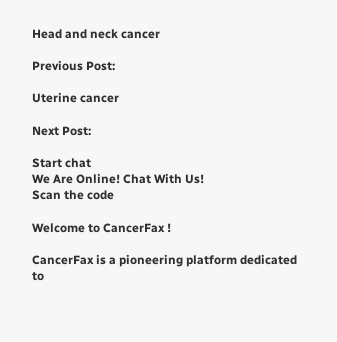Head and neck cancer

Previous Post:

Uterine cancer

Next Post:

Start chat
We Are Online! Chat With Us!
Scan the code

Welcome to CancerFax !

CancerFax is a pioneering platform dedicated to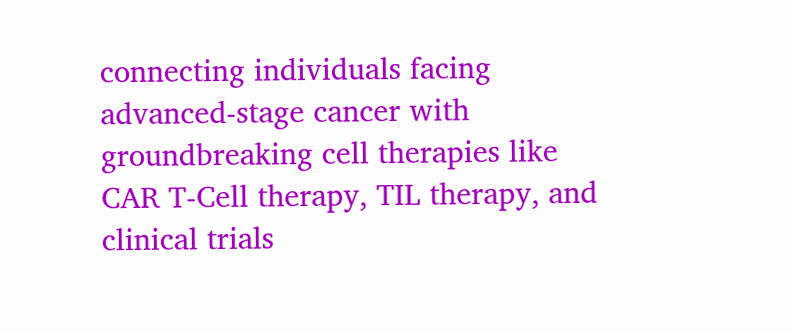connecting individuals facing advanced-stage cancer with groundbreaking cell therapies like CAR T-Cell therapy, TIL therapy, and clinical trials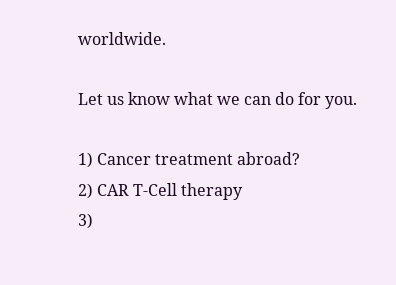worldwide.

Let us know what we can do for you.

1) Cancer treatment abroad?
2) CAR T-Cell therapy
3)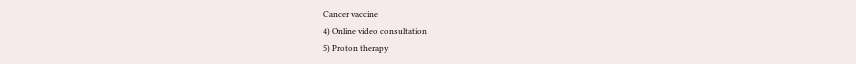Cancer vaccine
4) Online video consultation
5) Proton therapy